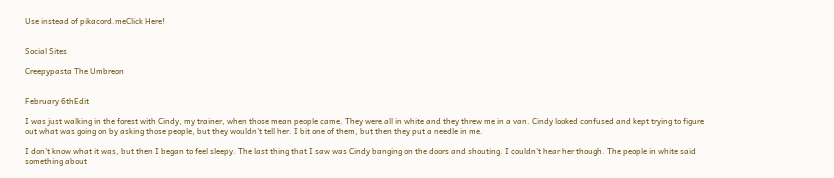Use instead of pikacord.meClick Here!


Social Sites

Creepypasta The Umbreon


February 6thEdit

I was just walking in the forest with Cindy, my trainer, when those mean people came. They were all in white and they threw me in a van. Cindy looked confused and kept trying to figure out what was going on by asking those people, but they wouldn't tell her. I bit one of them, but then they put a needle in me.

I don't know what it was, but then I began to feel sleepy. The last thing that I saw was Cindy banging on the doors and shouting. I couldn't hear her though. The people in white said something about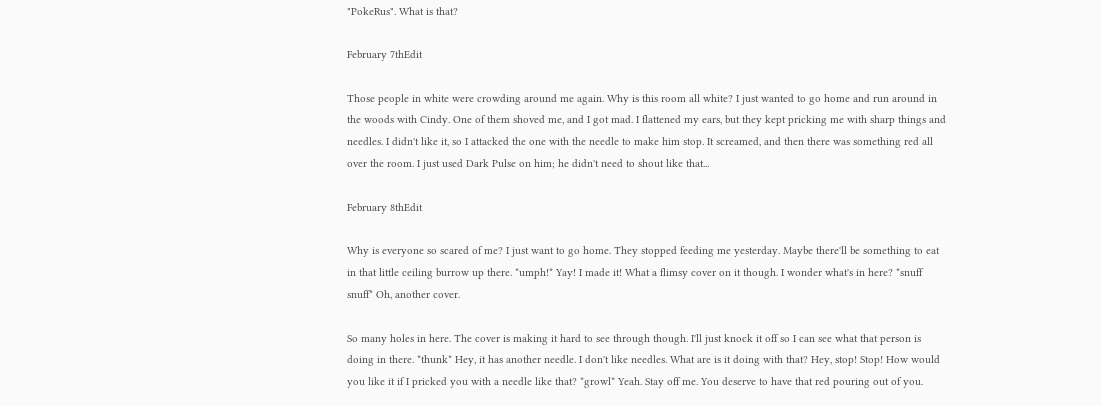"PokeRus". What is that?

February 7thEdit

Those people in white were crowding around me again. Why is this room all white? I just wanted to go home and run around in the woods with Cindy. One of them shoved me, and I got mad. I flattened my ears, but they kept pricking me with sharp things and needles. I didn't like it, so I attacked the one with the needle to make him stop. It screamed, and then there was something red all over the room. I just used Dark Pulse on him; he didn't need to shout like that...

February 8thEdit

Why is everyone so scared of me? I just want to go home. They stopped feeding me yesterday. Maybe there'll be something to eat in that little ceiling burrow up there. *umph!* Yay! I made it! What a flimsy cover on it though. I wonder what's in here? *snuff snuff* Oh, another cover.

So many holes in here. The cover is making it hard to see through though. I'll just knock it off so I can see what that person is doing in there. *thunk* Hey, it has another needle. I don't like needles. What are is it doing with that? Hey, stop! Stop! How would you like it if I pricked you with a needle like that? *growl* Yeah. Stay off me. You deserve to have that red pouring out of you.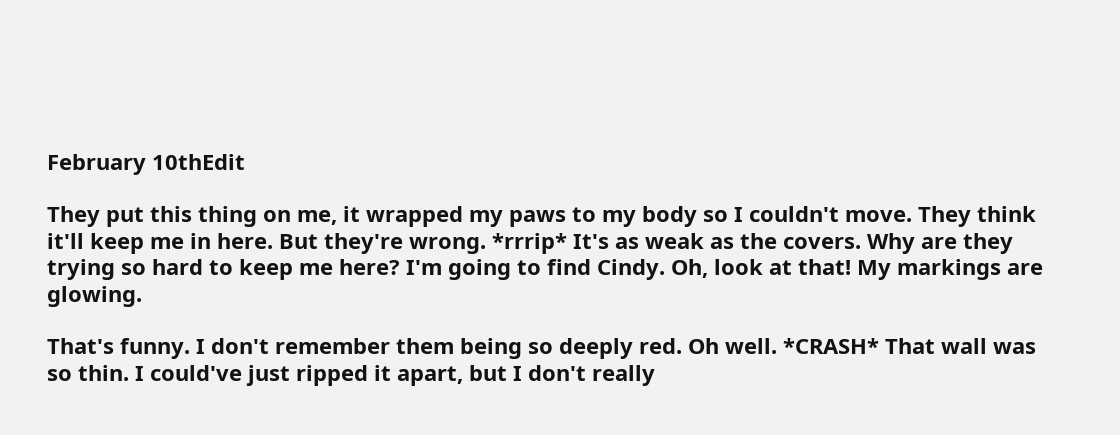February 10thEdit

They put this thing on me, it wrapped my paws to my body so I couldn't move. They think it'll keep me in here. But they're wrong. *rrrip* It's as weak as the covers. Why are they trying so hard to keep me here? I'm going to find Cindy. Oh, look at that! My markings are glowing.

That's funny. I don't remember them being so deeply red. Oh well. *CRASH* That wall was so thin. I could've just ripped it apart, but I don't really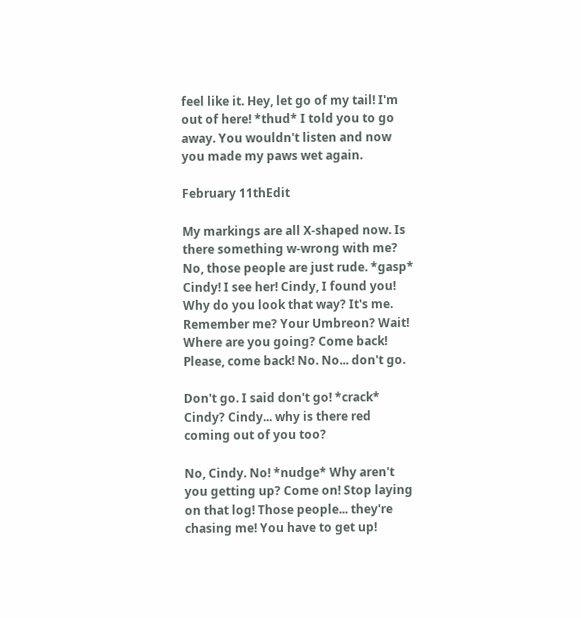feel like it. Hey, let go of my tail! I'm out of here! *thud* I told you to go away. You wouldn't listen and now you made my paws wet again.

February 11thEdit

My markings are all X-shaped now. Is there something w-wrong with me? No, those people are just rude. *gasp* Cindy! I see her! Cindy, I found you! Why do you look that way? It's me. Remember me? Your Umbreon? Wait! Where are you going? Come back! Please, come back! No. No... don't go.

Don't go. I said don't go! *crack* Cindy? Cindy... why is there red coming out of you too?

No, Cindy. No! *nudge* Why aren't you getting up? Come on! Stop laying on that log! Those people... they're chasing me! You have to get up!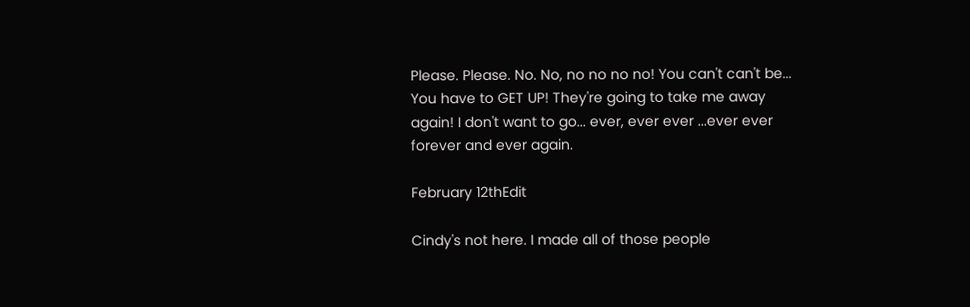Please. Please. No. No, no no no no! You can't can't be... You have to GET UP! They're going to take me away again! I don't want to go... ever, ever ever ...ever ever forever and ever again.

February 12thEdit

Cindy's not here. I made all of those people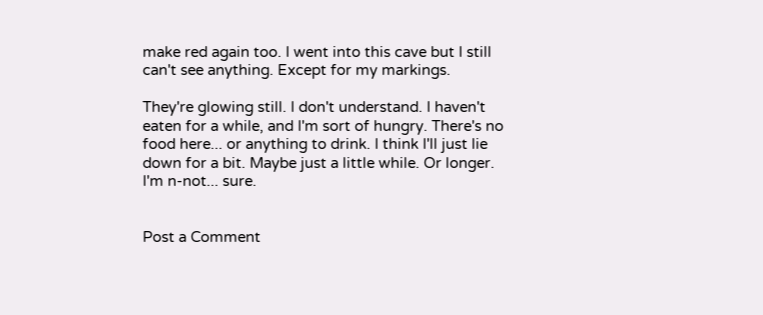make red again too. I went into this cave but I still can't see anything. Except for my markings.

They're glowing still. I don't understand. I haven't eaten for a while, and I'm sort of hungry. There's no food here... or anything to drink. I think I'll just lie down for a bit. Maybe just a little while. Or longer. I'm n-not... sure.


Post a Comment